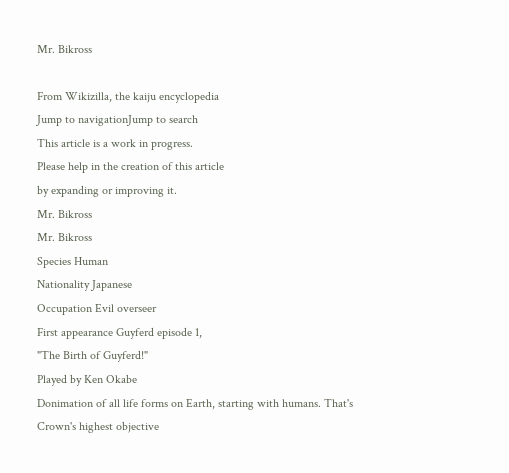Mr. Bikross

From Wikizilla, the kaiju encyclopedia
Jump to navigationJump to search
This article is a work in progress.
Please help in the creation of this article
by expanding or improving it.
Mr. Bikross
Mr. Bikross
Species Human
Nationality Japanese
Occupation Evil overseer
First appearance Guyferd episode 1,
"The Birth of Guyferd!"
Played by Ken Okabe
Donimation of all life forms on Earth, starting with humans. That's Crown's highest objective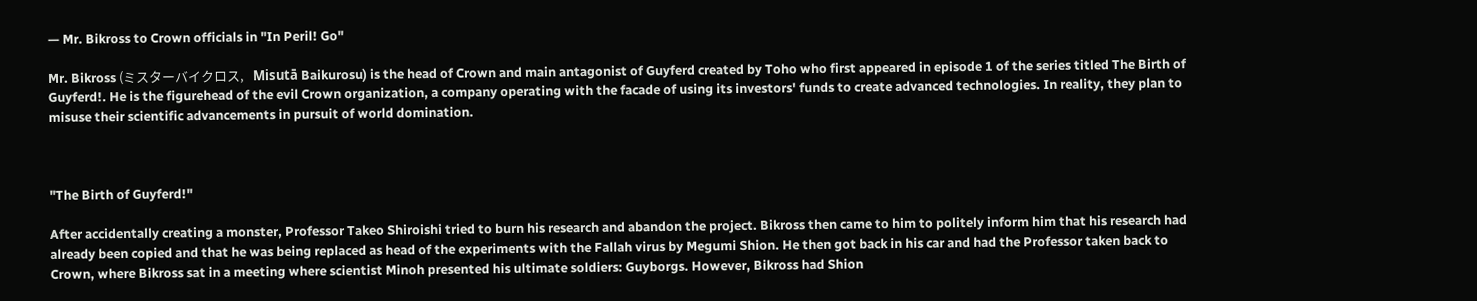— Mr. Bikross to Crown officials in "In Peril! Go"

Mr. Bikross (ミスターバイクロス,   Misutā Baikurosu) is the head of Crown and main antagonist of Guyferd created by Toho who first appeared in episode 1 of the series titled The Birth of Guyferd!. He is the figurehead of the evil Crown organization, a company operating with the facade of using its investors' funds to create advanced technologies. In reality, they plan to misuse their scientific advancements in pursuit of world domination.



"The Birth of Guyferd!"

After accidentally creating a monster, Professor Takeo Shiroishi tried to burn his research and abandon the project. Bikross then came to him to politely inform him that his research had already been copied and that he was being replaced as head of the experiments with the Fallah virus by Megumi Shion. He then got back in his car and had the Professor taken back to Crown, where Bikross sat in a meeting where scientist Minoh presented his ultimate soldiers: Guyborgs. However, Bikross had Shion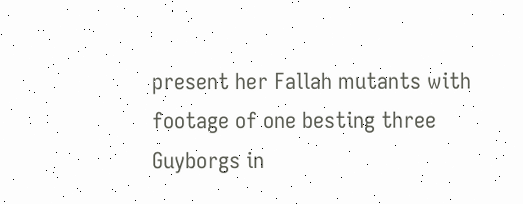present her Fallah mutants with footage of one besting three Guyborgs in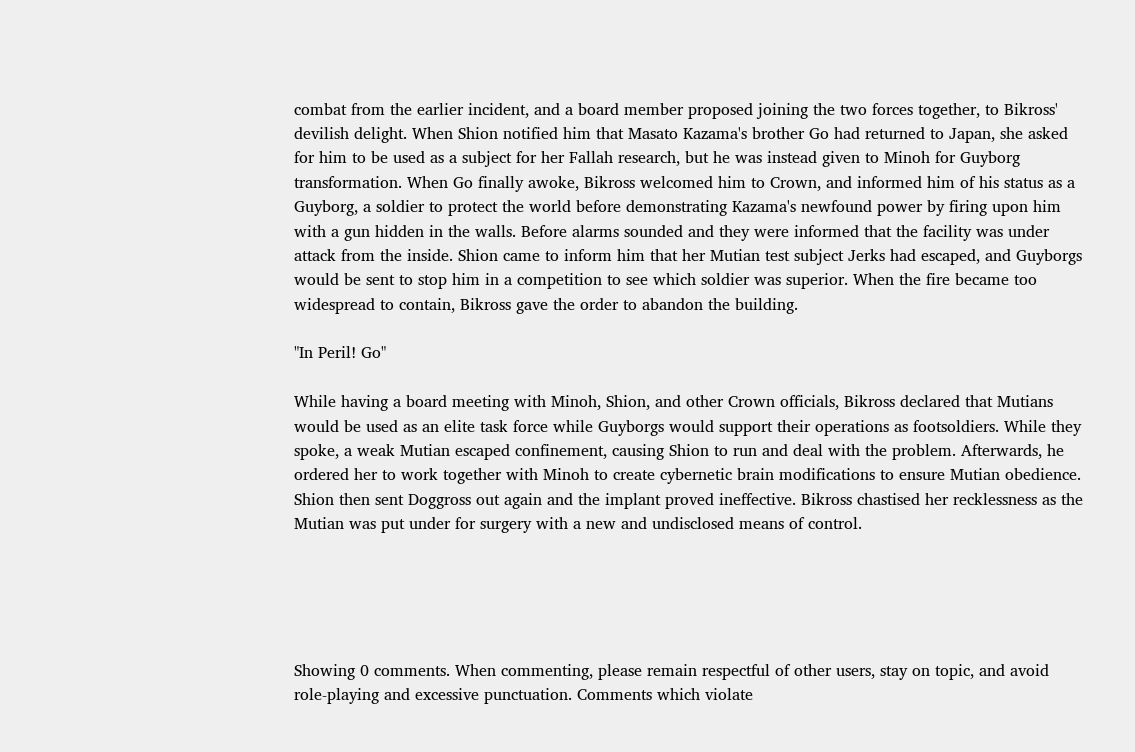combat from the earlier incident, and a board member proposed joining the two forces together, to Bikross' devilish delight. When Shion notified him that Masato Kazama's brother Go had returned to Japan, she asked for him to be used as a subject for her Fallah research, but he was instead given to Minoh for Guyborg transformation. When Go finally awoke, Bikross welcomed him to Crown, and informed him of his status as a Guyborg, a soldier to protect the world before demonstrating Kazama's newfound power by firing upon him with a gun hidden in the walls. Before alarms sounded and they were informed that the facility was under attack from the inside. Shion came to inform him that her Mutian test subject Jerks had escaped, and Guyborgs would be sent to stop him in a competition to see which soldier was superior. When the fire became too widespread to contain, Bikross gave the order to abandon the building.

"In Peril! Go"

While having a board meeting with Minoh, Shion, and other Crown officials, Bikross declared that Mutians would be used as an elite task force while Guyborgs would support their operations as footsoldiers. While they spoke, a weak Mutian escaped confinement, causing Shion to run and deal with the problem. Afterwards, he ordered her to work together with Minoh to create cybernetic brain modifications to ensure Mutian obedience. Shion then sent Doggross out again and the implant proved ineffective. Bikross chastised her recklessness as the Mutian was put under for surgery with a new and undisclosed means of control.





Showing 0 comments. When commenting, please remain respectful of other users, stay on topic, and avoid role-playing and excessive punctuation. Comments which violate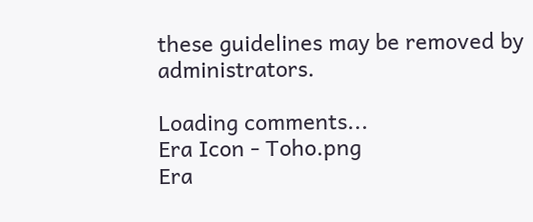these guidelines may be removed by administrators.

Loading comments...
Era Icon - Toho.png
Era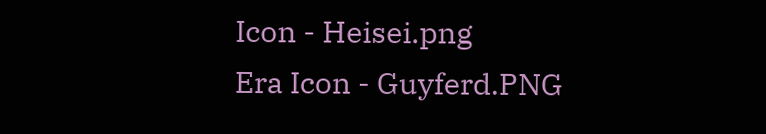Icon - Heisei.png
Era Icon - Guyferd.PNG